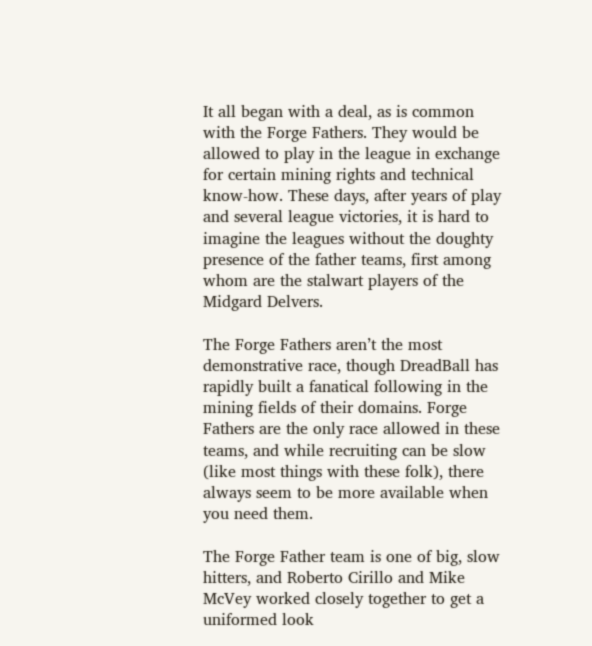It all began with a deal, as is common with the Forge Fathers. They would be allowed to play in the league in exchange for certain mining rights and technical know-how. These days, after years of play and several league victories, it is hard to imagine the leagues without the doughty presence of the father teams, first among whom are the stalwart players of the Midgard Delvers.

The Forge Fathers aren’t the most demonstrative race, though DreadBall has rapidly built a fanatical following in the mining fields of their domains. Forge Fathers are the only race allowed in these teams, and while recruiting can be slow (like most things with these folk), there always seem to be more available when you need them.

The Forge Father team is one of big, slow hitters, and Roberto Cirillo and Mike McVey worked closely together to get a uniformed look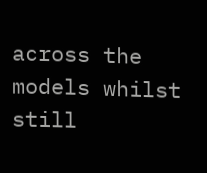across the models whilst still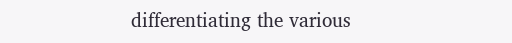differentiating the various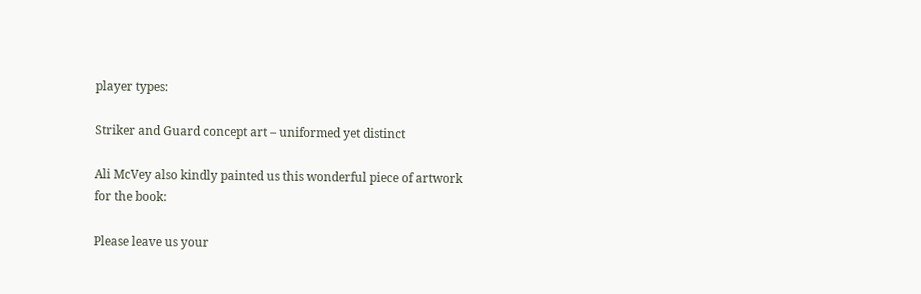player types:

Striker and Guard concept art – uniformed yet distinct

Ali McVey also kindly painted us this wonderful piece of artwork for the book:

Please leave us your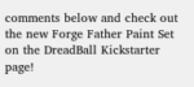comments below and check out the new Forge Father Paint Set on the DreadBall Kickstarter page!